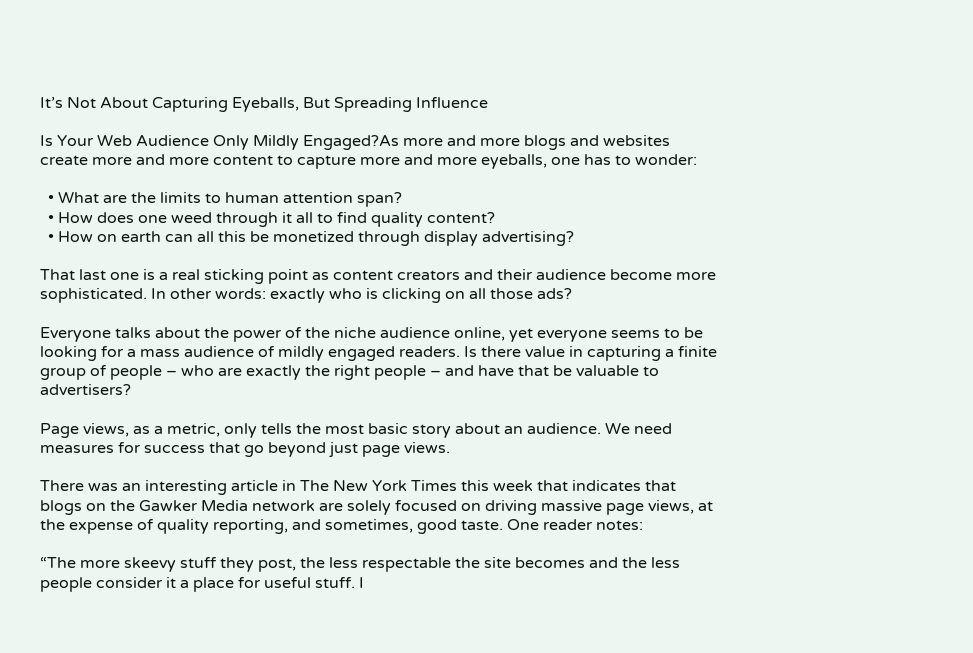It’s Not About Capturing Eyeballs, But Spreading Influence

Is Your Web Audience Only Mildly Engaged?As more and more blogs and websites create more and more content to capture more and more eyeballs, one has to wonder:

  • What are the limits to human attention span?
  • How does one weed through it all to find quality content?
  • How on earth can all this be monetized through display advertising?

That last one is a real sticking point as content creators and their audience become more sophisticated. In other words: exactly who is clicking on all those ads?

Everyone talks about the power of the niche audience online, yet everyone seems to be looking for a mass audience of mildly engaged readers. Is there value in capturing a finite group of people – who are exactly the right people – and have that be valuable to advertisers?

Page views, as a metric, only tells the most basic story about an audience. We need measures for success that go beyond just page views.

There was an interesting article in The New York Times this week that indicates that blogs on the Gawker Media network are solely focused on driving massive page views, at the expense of quality reporting, and sometimes, good taste. One reader notes:

“The more skeevy stuff they post, the less respectable the site becomes and the less people consider it a place for useful stuff. I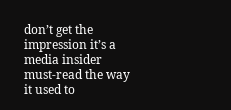don’t get the impression it’s a media insider must-read the way it used to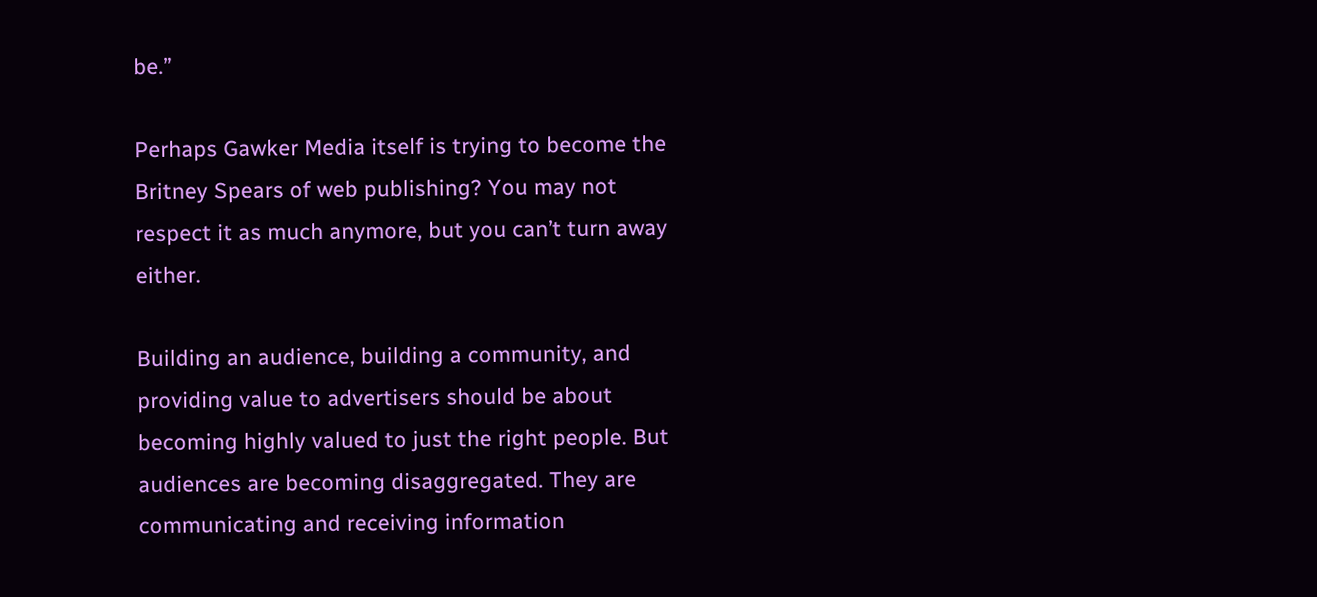be.”

Perhaps Gawker Media itself is trying to become the Britney Spears of web publishing? You may not respect it as much anymore, but you can’t turn away either.

Building an audience, building a community, and providing value to advertisers should be about becoming highly valued to just the right people. But audiences are becoming disaggregated. They are communicating and receiving information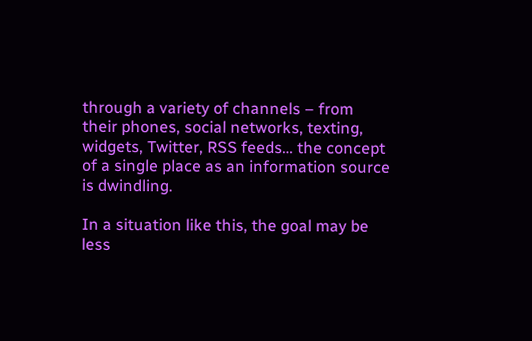through a variety of channels – from their phones, social networks, texting, widgets, Twitter, RSS feeds… the concept of a single place as an information source is dwindling.

In a situation like this, the goal may be less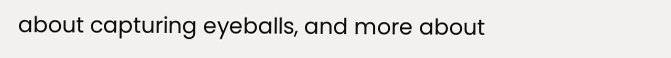about capturing eyeballs, and more about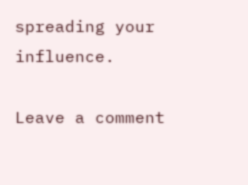spreading your influence.

Leave a comment